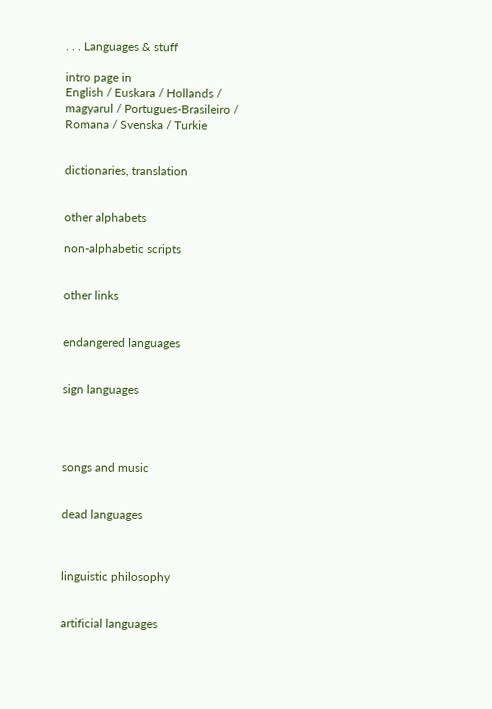. . . Languages & stuff

intro page in
English / Euskara / Hollands / magyarul / Portugues-Brasileiro / Romana / Svenska / Turkie


dictionaries, translation


other alphabets

non-alphabetic scripts


other links


endangered languages


sign languages




songs and music


dead languages



linguistic philosophy


artificial languages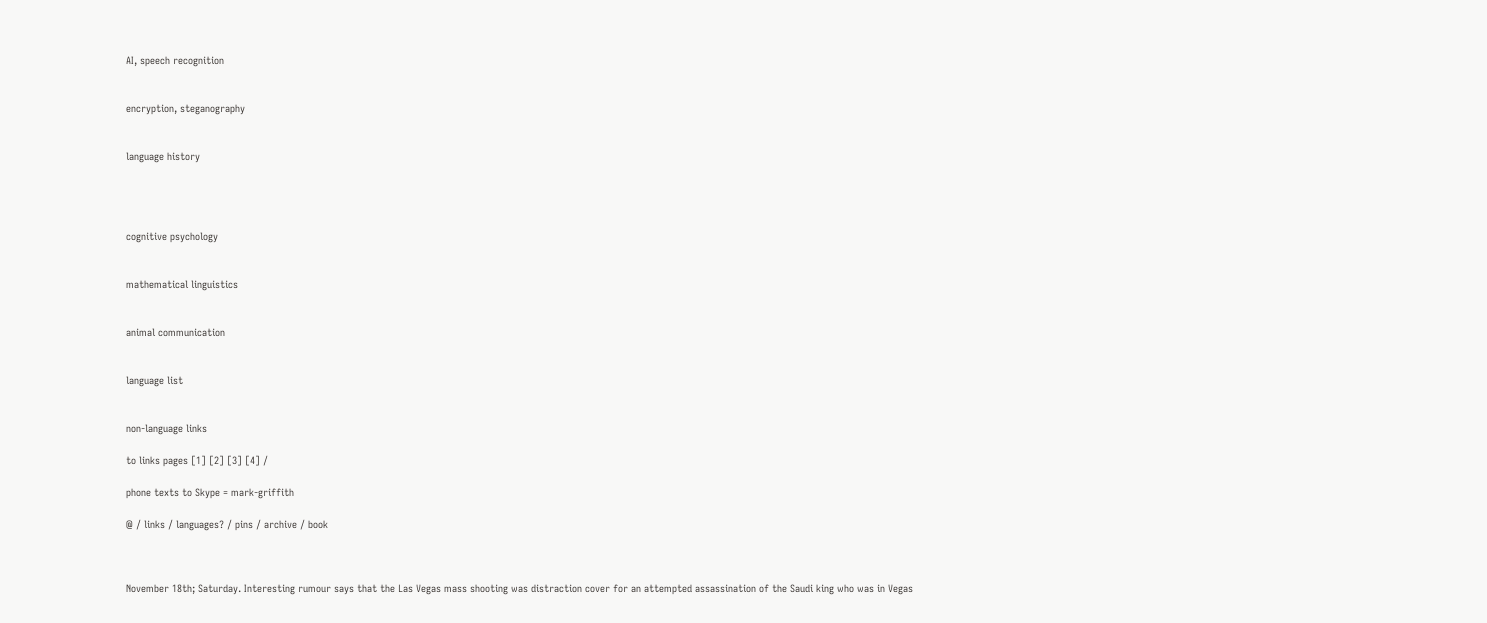AI, speech recognition


encryption, steganography


language history




cognitive psychology


mathematical linguistics


animal communication


language list


non-language links

to links pages [1] [2] [3] [4] /

phone texts to Skype = mark-griffith

@ / links / languages? / pins / archive / book



November 18th; Saturday. Interesting rumour says that the Las Vegas mass shooting was distraction cover for an attempted assassination of the Saudi king who was in Vegas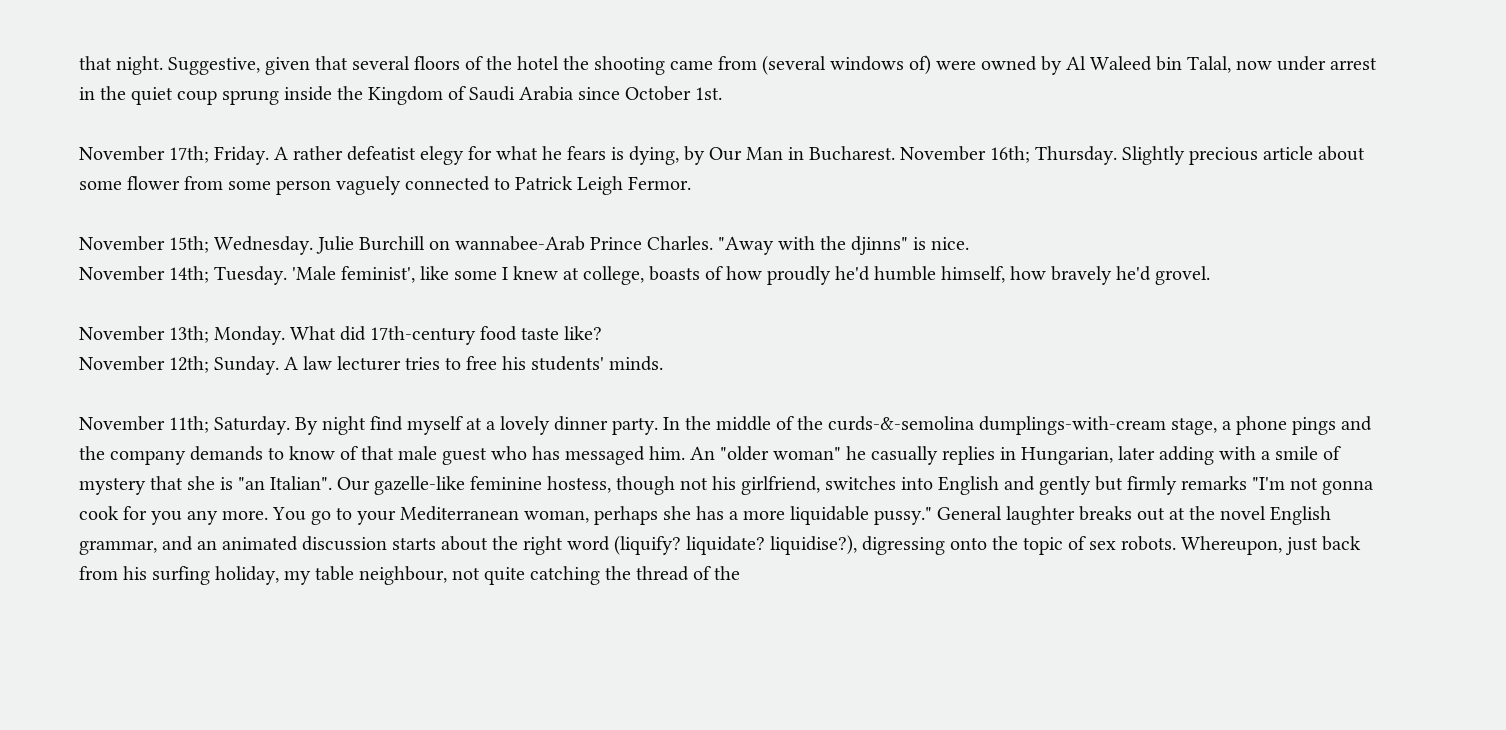that night. Suggestive, given that several floors of the hotel the shooting came from (several windows of) were owned by Al Waleed bin Talal, now under arrest in the quiet coup sprung inside the Kingdom of Saudi Arabia since October 1st.

November 17th; Friday. A rather defeatist elegy for what he fears is dying, by Our Man in Bucharest. November 16th; Thursday. Slightly precious article about some flower from some person vaguely connected to Patrick Leigh Fermor.

November 15th; Wednesday. Julie Burchill on wannabee-Arab Prince Charles. "Away with the djinns" is nice.
November 14th; Tuesday. 'Male feminist', like some I knew at college, boasts of how proudly he'd humble himself, how bravely he'd grovel.

November 13th; Monday. What did 17th-century food taste like?
November 12th; Sunday. A law lecturer tries to free his students' minds.

November 11th; Saturday. By night find myself at a lovely dinner party. In the middle of the curds-&-semolina dumplings-with-cream stage, a phone pings and the company demands to know of that male guest who has messaged him. An "older woman" he casually replies in Hungarian, later adding with a smile of mystery that she is "an Italian". Our gazelle-like feminine hostess, though not his girlfriend, switches into English and gently but firmly remarks "I'm not gonna cook for you any more. You go to your Mediterranean woman, perhaps she has a more liquidable pussy." General laughter breaks out at the novel English grammar, and an animated discussion starts about the right word (liquify? liquidate? liquidise?), digressing onto the topic of sex robots. Whereupon, just back from his surfing holiday, my table neighbour, not quite catching the thread of the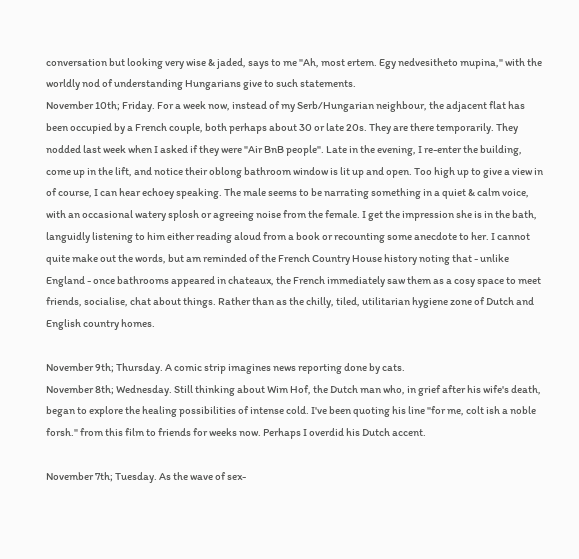conversation but looking very wise & jaded, says to me "Ah, most ertem. Egy nedvesitheto mupina," with the worldly nod of understanding Hungarians give to such statements.
November 10th; Friday. For a week now, instead of my Serb/Hungarian neighbour, the adjacent flat has been occupied by a French couple, both perhaps about 30 or late 20s. They are there temporarily. They nodded last week when I asked if they were "Air BnB people". Late in the evening, I re-enter the building, come up in the lift, and notice their oblong bathroom window is lit up and open. Too high up to give a view in of course, I can hear echoey speaking. The male seems to be narrating something in a quiet & calm voice, with an occasional watery splosh or agreeing noise from the female. I get the impression she is in the bath, languidly listening to him either reading aloud from a book or recounting some anecdote to her. I cannot quite make out the words, but am reminded of the French Country House history noting that - unlike England - once bathrooms appeared in chateaux, the French immediately saw them as a cosy space to meet friends, socialise, chat about things. Rather than as the chilly, tiled, utilitarian hygiene zone of Dutch and English country homes.

November 9th; Thursday. A comic strip imagines news reporting done by cats.
November 8th; Wednesday. Still thinking about Wim Hof, the Dutch man who, in grief after his wife's death, began to explore the healing possibilities of intense cold. I've been quoting his line "for me, colt ish a noble forsh." from this film to friends for weeks now. Perhaps I overdid his Dutch accent.

November 7th; Tuesday. As the wave of sex-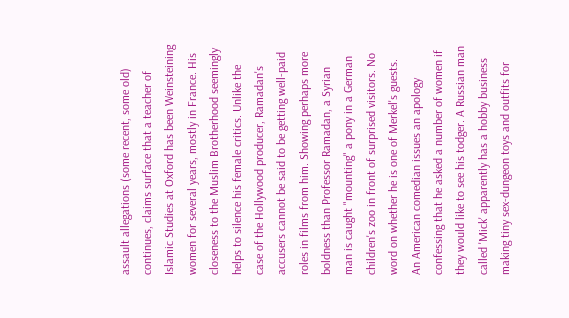assault allegations (some recent, some old) continues, claims surface that a teacher of Islamic Studies at Oxford has been Weinsteining women for several years, mostly in France. His closeness to the Muslim Brotherhood seemingly helps to silence his female critics. Unlike the case of the Hollywood producer, Ramadan's accusers cannot be said to be getting well-paid roles in films from him. Showing perhaps more boldness than Professor Ramadan, a Syrian man is caught "mounting" a pony in a German children's zoo in front of surprised visitors. No word on whether he is one of Merkel's guests. An American comedian issues an apology confessing that he asked a number of women if they would like to see his todger. A Russian man called 'Mick' apparently has a hobby business making tiny sex-dungeon toys and outfits for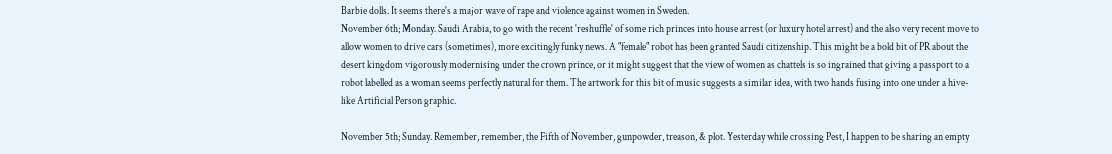Barbie dolls. It seems there's a major wave of rape and violence against women in Sweden.
November 6th; Monday. Saudi Arabia, to go with the recent 'reshuffle' of some rich princes into house arrest (or luxury hotel arrest) and the also very recent move to allow women to drive cars (sometimes), more excitingly funky news. A "female" robot has been granted Saudi citizenship. This might be a bold bit of PR about the desert kingdom vigorously modernising under the crown prince, or it might suggest that the view of women as chattels is so ingrained that giving a passport to a robot labelled as a woman seems perfectly natural for them. The artwork for this bit of music suggests a similar idea, with two hands fusing into one under a hive-like Artificial Person graphic.

November 5th; Sunday. Remember, remember, the Fifth of November, gunpowder, treason, & plot. Yesterday while crossing Pest, I happen to be sharing an empty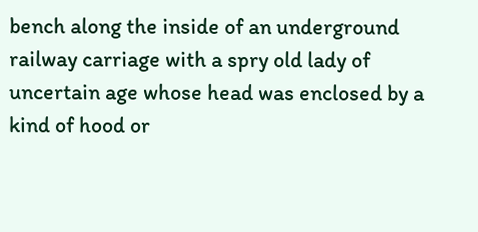bench along the inside of an underground railway carriage with a spry old lady of uncertain age whose head was enclosed by a kind of hood or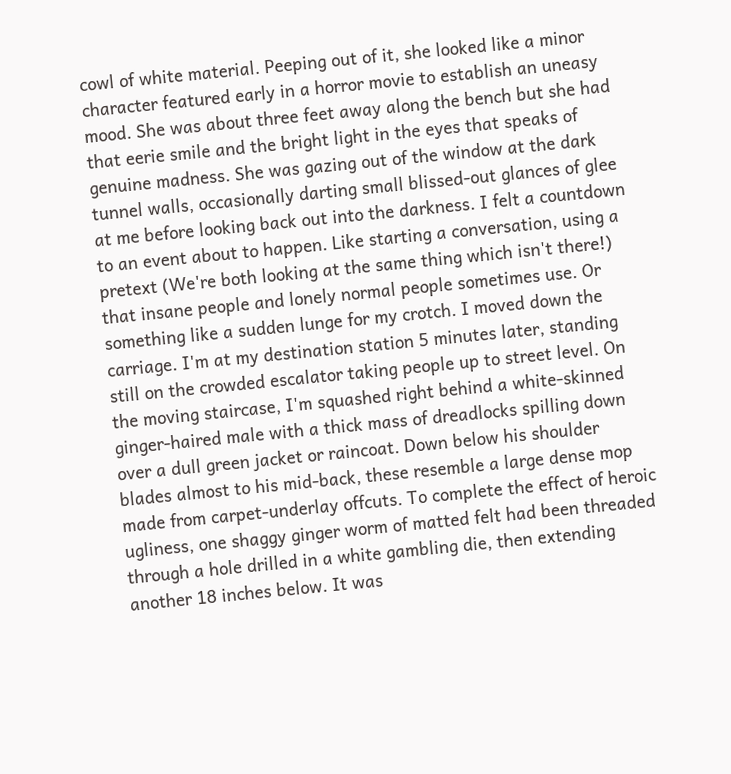cowl of white material. Peeping out of it, she looked like a minor character featured early in a horror movie to establish an uneasy mood. She was about three feet away along the bench but she had that eerie smile and the bright light in the eyes that speaks of genuine madness. She was gazing out of the window at the dark tunnel walls, occasionally darting small blissed-out glances of glee at me before looking back out into the darkness. I felt a countdown to an event about to happen. Like starting a conversation, using a pretext (We're both looking at the same thing which isn't there!) that insane people and lonely normal people sometimes use. Or something like a sudden lunge for my crotch. I moved down the carriage. I'm at my destination station 5 minutes later, standing still on the crowded escalator taking people up to street level. On the moving staircase, I'm squashed right behind a white-skinned ginger-haired male with a thick mass of dreadlocks spilling down over a dull green jacket or raincoat. Down below his shoulder blades almost to his mid-back, these resemble a large dense mop made from carpet-underlay offcuts. To complete the effect of heroic ugliness, one shaggy ginger worm of matted felt had been threaded through a hole drilled in a white gambling die, then extending another 18 inches below. It was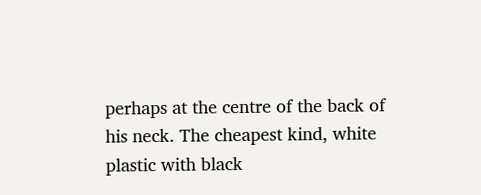perhaps at the centre of the back of his neck. The cheapest kind, white plastic with black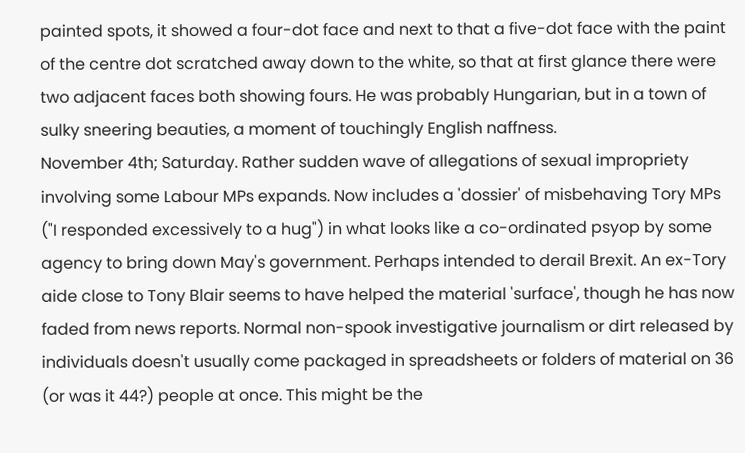painted spots, it showed a four-dot face and next to that a five-dot face with the paint of the centre dot scratched away down to the white, so that at first glance there were two adjacent faces both showing fours. He was probably Hungarian, but in a town of sulky sneering beauties, a moment of touchingly English naffness.
November 4th; Saturday. Rather sudden wave of allegations of sexual impropriety involving some Labour MPs expands. Now includes a 'dossier' of misbehaving Tory MPs ("I responded excessively to a hug") in what looks like a co-ordinated psyop by some agency to bring down May's government. Perhaps intended to derail Brexit. An ex-Tory aide close to Tony Blair seems to have helped the material 'surface', though he has now faded from news reports. Normal non-spook investigative journalism or dirt released by individuals doesn't usually come packaged in spreadsheets or folders of material on 36 (or was it 44?) people at once. This might be the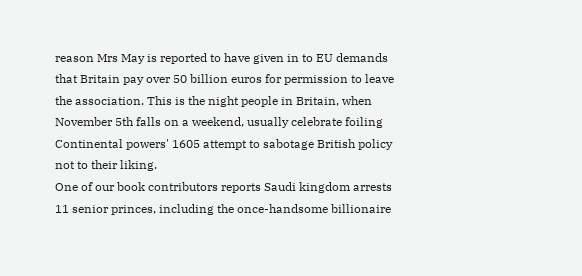reason Mrs May is reported to have given in to EU demands that Britain pay over 50 billion euros for permission to leave the association. This is the night people in Britain, when November 5th falls on a weekend, usually celebrate foiling Continental powers' 1605 attempt to sabotage British policy not to their liking.
One of our book contributors reports Saudi kingdom arrests 11 senior princes, including the once-handsome billionaire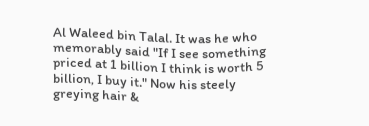Al Waleed bin Talal. It was he who memorably said "If I see something priced at 1 billion I think is worth 5 billion, I buy it." Now his steely greying hair &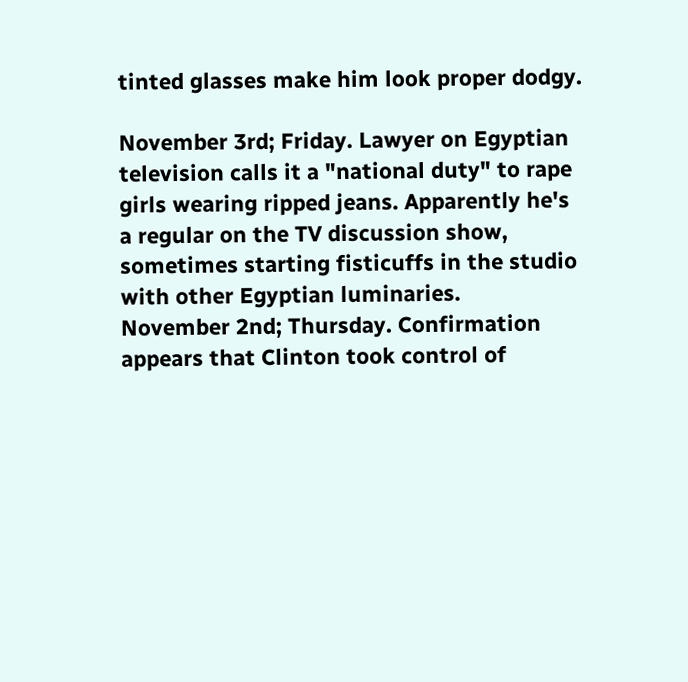tinted glasses make him look proper dodgy.

November 3rd; Friday. Lawyer on Egyptian television calls it a "national duty" to rape girls wearing ripped jeans. Apparently he's a regular on the TV discussion show, sometimes starting fisticuffs in the studio with other Egyptian luminaries.
November 2nd; Thursday. Confirmation appears that Clinton took control of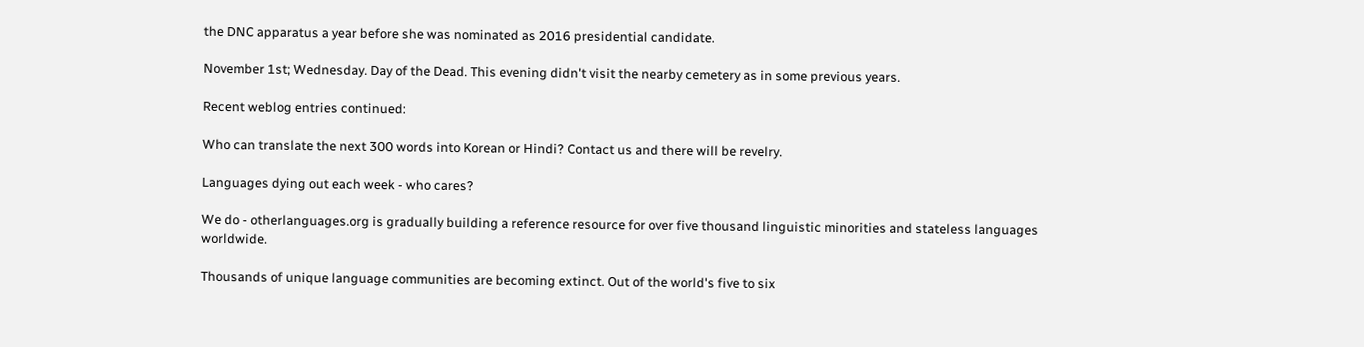the DNC apparatus a year before she was nominated as 2016 presidential candidate.

November 1st; Wednesday. Day of the Dead. This evening didn't visit the nearby cemetery as in some previous years.

Recent weblog entries continued:

Who can translate the next 300 words into Korean or Hindi? Contact us and there will be revelry.

Languages dying out each week - who cares?

We do - otherlanguages.org is gradually building a reference resource for over five thousand linguistic minorities and stateless languages worldwide.

Thousands of unique language communities are becoming extinct. Out of the world's five to six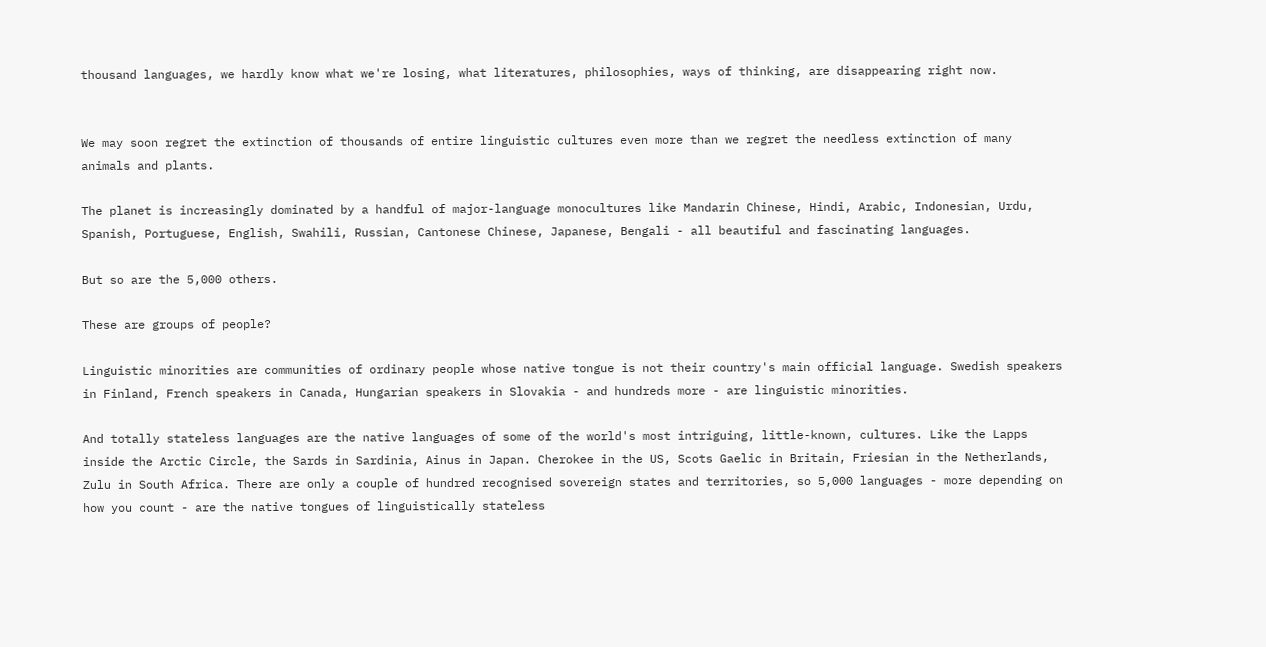thousand languages, we hardly know what we're losing, what literatures, philosophies, ways of thinking, are disappearing right now.


We may soon regret the extinction of thousands of entire linguistic cultures even more than we regret the needless extinction of many animals and plants.

The planet is increasingly dominated by a handful of major-language monocultures like Mandarin Chinese, Hindi, Arabic, Indonesian, Urdu, Spanish, Portuguese, English, Swahili, Russian, Cantonese Chinese, Japanese, Bengali - all beautiful and fascinating languages.

But so are the 5,000 others.

These are groups of people?

Linguistic minorities are communities of ordinary people whose native tongue is not their country's main official language. Swedish speakers in Finland, French speakers in Canada, Hungarian speakers in Slovakia - and hundreds more - are linguistic minorities.

And totally stateless languages are the native languages of some of the world's most intriguing, little-known, cultures. Like the Lapps inside the Arctic Circle, the Sards in Sardinia, Ainus in Japan. Cherokee in the US, Scots Gaelic in Britain, Friesian in the Netherlands, Zulu in South Africa. There are only a couple of hundred recognised sovereign states and territories, so 5,000 languages - more depending on how you count - are the native tongues of linguistically stateless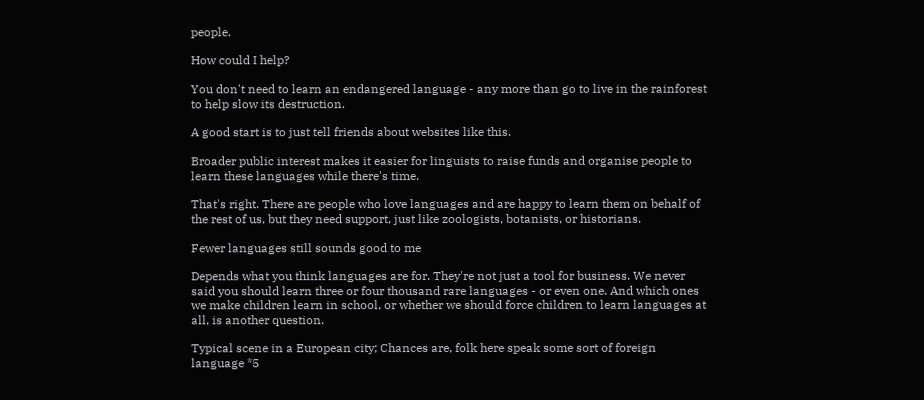people.

How could I help?

You don't need to learn an endangered language - any more than go to live in the rainforest to help slow its destruction.

A good start is to just tell friends about websites like this.

Broader public interest makes it easier for linguists to raise funds and organise people to learn these languages while there's time.

That's right. There are people who love languages and are happy to learn them on behalf of the rest of us, but they need support, just like zoologists, botanists, or historians.

Fewer languages still sounds good to me

Depends what you think languages are for. They're not just a tool for business. We never said you should learn three or four thousand rare languages - or even one. And which ones we make children learn in school, or whether we should force children to learn languages at all, is another question.

Typical scene in a European city; Chances are, folk here speak some sort of foreign language *5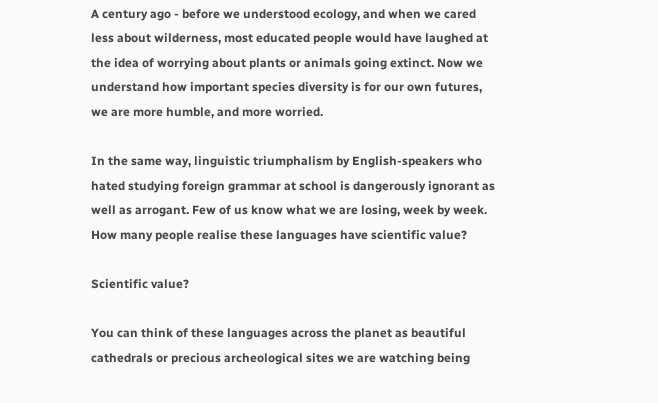A century ago - before we understood ecology, and when we cared less about wilderness, most educated people would have laughed at the idea of worrying about plants or animals going extinct. Now we understand how important species diversity is for our own futures, we are more humble, and more worried.

In the same way, linguistic triumphalism by English-speakers who hated studying foreign grammar at school is dangerously ignorant as well as arrogant. Few of us know what we are losing, week by week. How many people realise these languages have scientific value?

Scientific value?

You can think of these languages across the planet as beautiful cathedrals or precious archeological sites we are watching being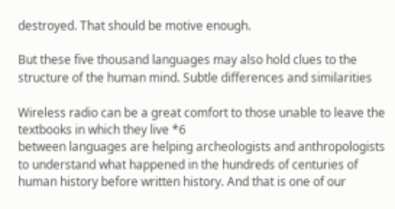destroyed. That should be motive enough.

But these five thousand languages may also hold clues to the structure of the human mind. Subtle differences and similarities

Wireless radio can be a great comfort to those unable to leave the textbooks in which they live *6
between languages are helping archeologists and anthropologists to understand what happened in the hundreds of centuries of human history before written history. And that is one of our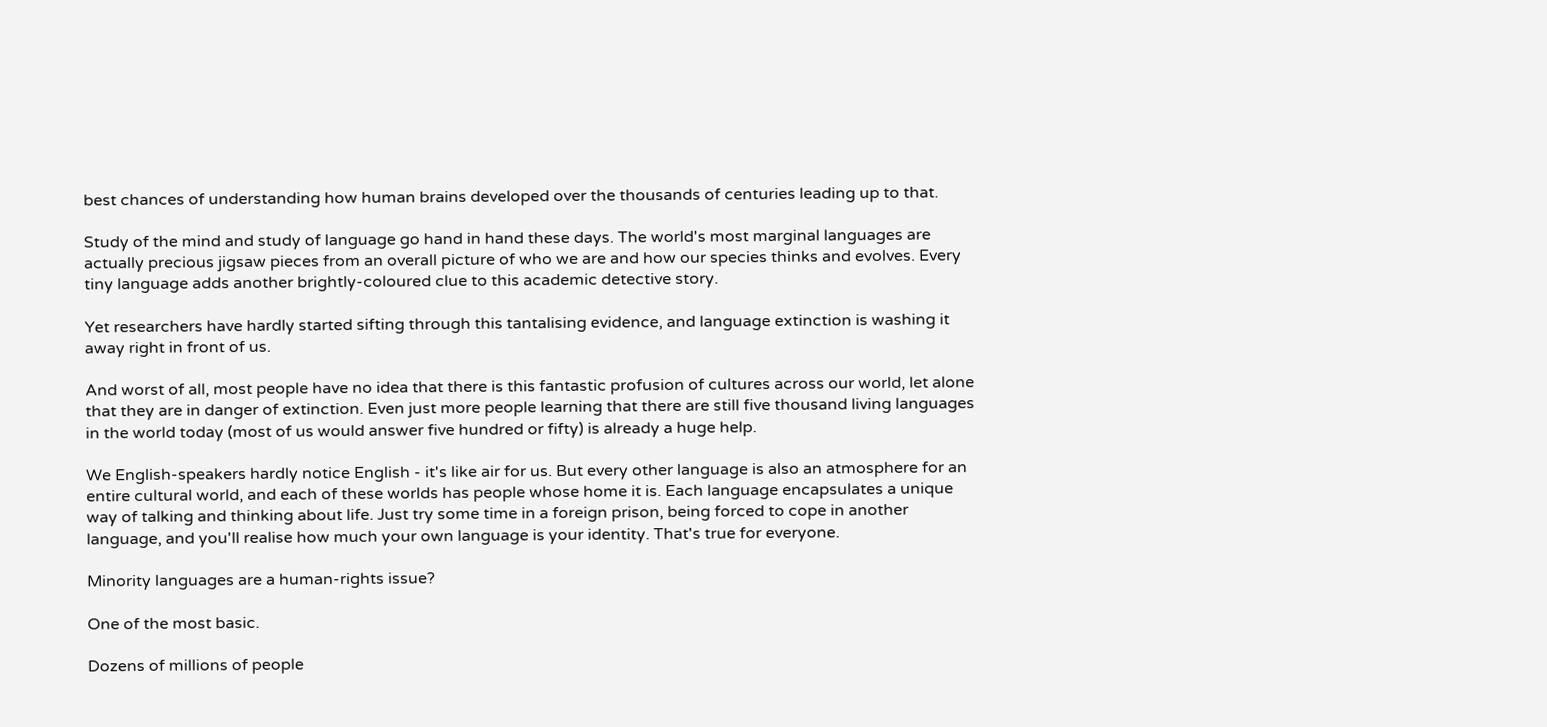best chances of understanding how human brains developed over the thousands of centuries leading up to that.

Study of the mind and study of language go hand in hand these days. The world's most marginal languages are actually precious jigsaw pieces from an overall picture of who we are and how our species thinks and evolves. Every tiny language adds another brightly-coloured clue to this academic detective story.

Yet researchers have hardly started sifting through this tantalising evidence, and language extinction is washing it away right in front of us.

And worst of all, most people have no idea that there is this fantastic profusion of cultures across our world, let alone that they are in danger of extinction. Even just more people learning that there are still five thousand living languages in the world today (most of us would answer five hundred or fifty) is already a huge help.

We English-speakers hardly notice English - it's like air for us. But every other language is also an atmosphere for an entire cultural world, and each of these worlds has people whose home it is. Each language encapsulates a unique way of talking and thinking about life. Just try some time in a foreign prison, being forced to cope in another language, and you'll realise how much your own language is your identity. That's true for everyone.

Minority languages are a human-rights issue?

One of the most basic.

Dozens of millions of people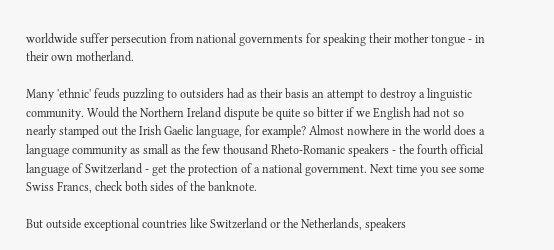worldwide suffer persecution from national governments for speaking their mother tongue - in their own motherland.

Many 'ethnic' feuds puzzling to outsiders had as their basis an attempt to destroy a linguistic community. Would the Northern Ireland dispute be quite so bitter if we English had not so nearly stamped out the Irish Gaelic language, for example? Almost nowhere in the world does a language community as small as the few thousand Rheto-Romanic speakers - the fourth official language of Switzerland - get the protection of a national government. Next time you see some Swiss Francs, check both sides of the banknote.

But outside exceptional countries like Switzerland or the Netherlands, speakers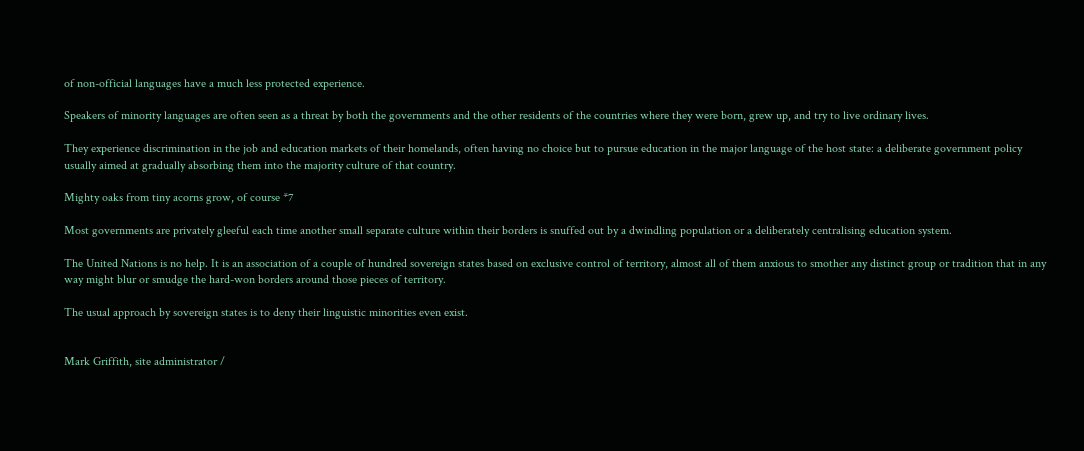of non-official languages have a much less protected experience.

Speakers of minority languages are often seen as a threat by both the governments and the other residents of the countries where they were born, grew up, and try to live ordinary lives.

They experience discrimination in the job and education markets of their homelands, often having no choice but to pursue education in the major language of the host state: a deliberate government policy usually aimed at gradually absorbing them into the majority culture of that country.

Mighty oaks from tiny acorns grow, of course *7

Most governments are privately gleeful each time another small separate culture within their borders is snuffed out by a dwindling population or a deliberately centralising education system.

The United Nations is no help. It is an association of a couple of hundred sovereign states based on exclusive control of territory, almost all of them anxious to smother any distinct group or tradition that in any way might blur or smudge the hard-won borders around those pieces of territory.

The usual approach by sovereign states is to deny their linguistic minorities even exist.


Mark Griffith, site administrator /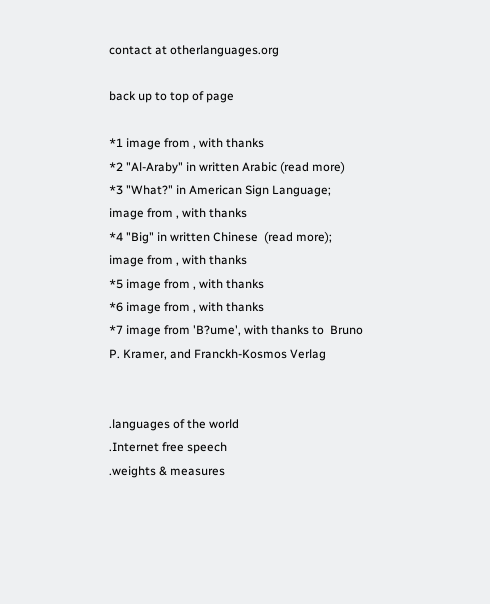contact at otherlanguages.org

back up to top of page

*1 image from , with thanks
*2 "Al-Araby" in written Arabic (read more)
*3 "What?" in American Sign Language; image from , with thanks
*4 "Big" in written Chinese  (read more); image from , with thanks
*5 image from , with thanks
*6 image from , with thanks
*7 image from 'B?ume', with thanks to  Bruno P. Kramer, and Franckh-Kosmos Verlag


.languages of the world
.Internet free speech
.weights & measures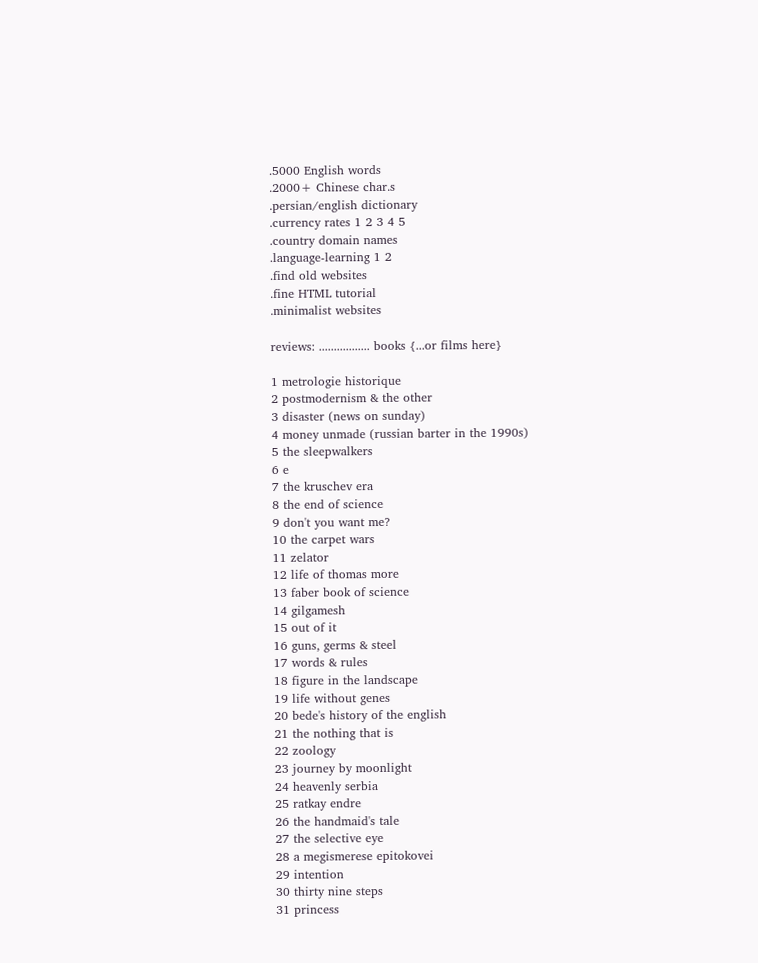.5000 English words
.2000+ Chinese char.s
.persian/english dictionary
.currency rates 1 2 3 4 5
.country domain names
.language-learning 1 2
.find old websites
.fine HTML tutorial
.minimalist websites

reviews: ................. books {...or films here}

1 metrologie historique
2 postmodernism & the other
3 disaster (news on sunday)
4 money unmade (russian barter in the 1990s)
5 the sleepwalkers
6 e
7 the kruschev era
8 the end of science
9 don't you want me?
10 the carpet wars
11 zelator
12 life of thomas more
13 faber book of science
14 gilgamesh
15 out of it
16 guns, germs & steel
17 words & rules
18 figure in the landscape
19 life without genes
20 bede's history of the english
21 the nothing that is
22 zoology
23 journey by moonlight
24 heavenly serbia
25 ratkay endre
26 the handmaid's tale
27 the selective eye
28 a megismerese epitokovei
29 intention
30 thirty nine steps
31 princess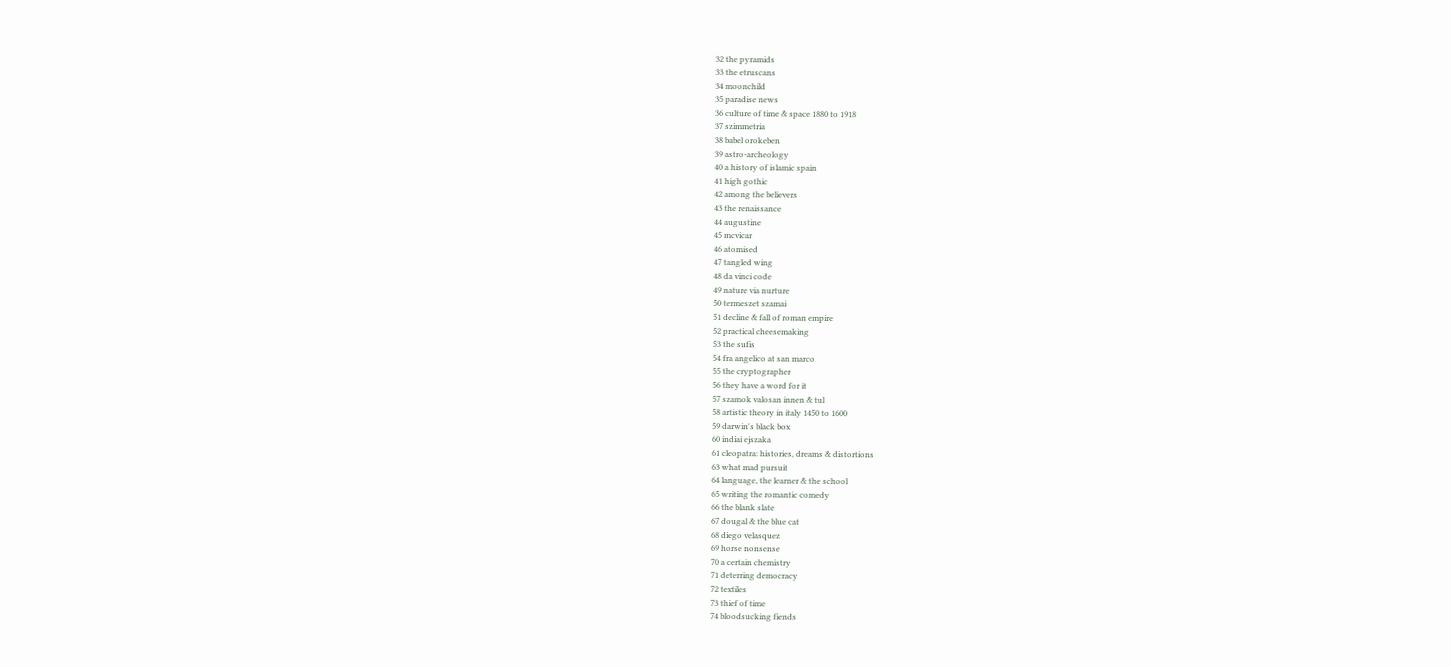32 the pyramids
33 the etruscans
34 moonchild
35 paradise news
36 culture of time & space 1880 to 1918
37 szimmetria
38 babel orokeben
39 astro-archeology
40 a history of islamic spain
41 high gothic
42 among the believers
43 the renaissance
44 augustine
45 mcvicar
46 atomised
47 tangled wing
48 da vinci code
49 nature via nurture
50 termeszet szamai
51 decline & fall of roman empire
52 practical cheesemaking
53 the sufis
54 fra angelico at san marco
55 the cryptographer
56 they have a word for it
57 szamok valosan innen & tul
58 artistic theory in italy 1450 to 1600
59 darwin's black box
60 indiai ejszaka
61 cleopatra: histories, dreams & distortions
63 what mad pursuit
64 language, the learner & the school
65 writing the romantic comedy
66 the blank slate
67 dougal & the blue cat
68 diego velasquez
69 horse nonsense
70 a certain chemistry
71 deterring democracy
72 textiles
73 thief of time
74 bloodsucking fiends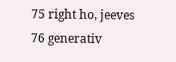75 right ho, jeeves
76 generativ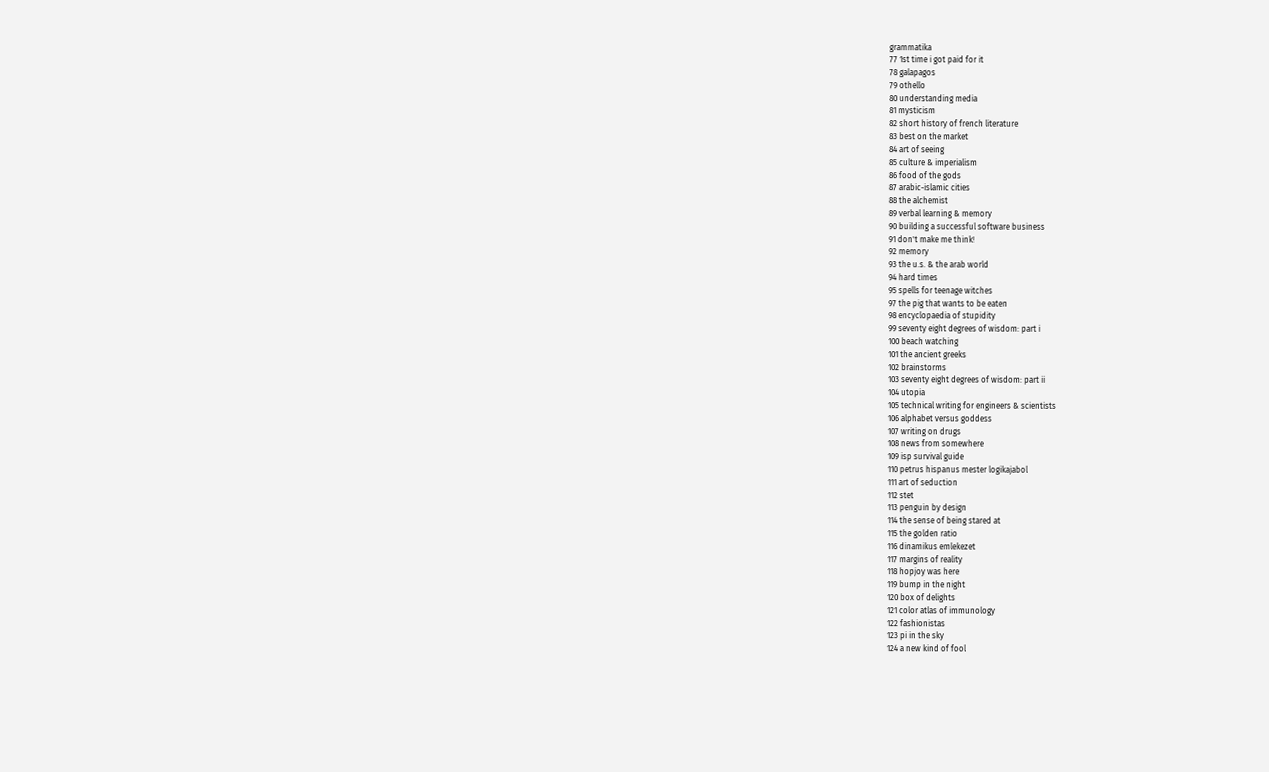grammatika
77 1st time i got paid for it
78 galapagos
79 othello
80 understanding media
81 mysticism
82 short history of french literature
83 best on the market
84 art of seeing
85 culture & imperialism
86 food of the gods
87 arabic-islamic cities
88 the alchemist
89 verbal learning & memory
90 building a successful software business
91 don't make me think!
92 memory
93 the u.s. & the arab world
94 hard times
95 spells for teenage witches
97 the pig that wants to be eaten
98 encyclopaedia of stupidity
99 seventy eight degrees of wisdom: part i
100 beach watching
101 the ancient greeks
102 brainstorms
103 seventy eight degrees of wisdom: part ii
104 utopia
105 technical writing for engineers & scientists
106 alphabet versus goddess
107 writing on drugs
108 news from somewhere
109 isp survival guide
110 petrus hispanus mester logikajabol
111 art of seduction
112 stet
113 penguin by design
114 the sense of being stared at
115 the golden ratio
116 dinamikus emlekezet
117 margins of reality
118 hopjoy was here
119 bump in the night
120 box of delights
121 color atlas of immunology
122 fashionistas
123 pi in the sky
124 a new kind of fool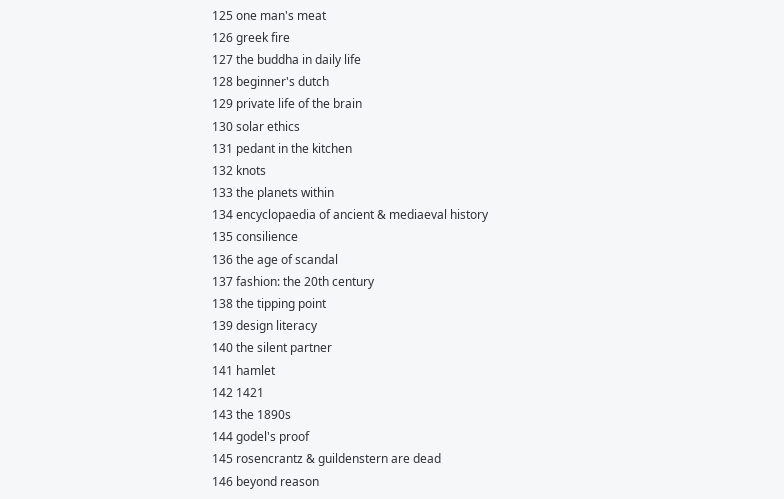125 one man's meat
126 greek fire
127 the buddha in daily life
128 beginner's dutch
129 private life of the brain
130 solar ethics
131 pedant in the kitchen
132 knots
133 the planets within
134 encyclopaedia of ancient & mediaeval history
135 consilience
136 the age of scandal
137 fashion: the 20th century
138 the tipping point
139 design literacy
140 the silent partner
141 hamlet
142 1421
143 the 1890s
144 godel's proof
145 rosencrantz & guildenstern are dead
146 beyond reason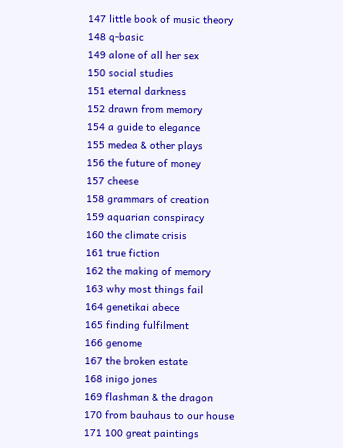147 little book of music theory
148 q-basic
149 alone of all her sex
150 social studies
151 eternal darkness
152 drawn from memory
154 a guide to elegance
155 medea & other plays
156 the future of money
157 cheese
158 grammars of creation
159 aquarian conspiracy
160 the climate crisis
161 true fiction
162 the making of memory
163 why most things fail
164 genetikai abece
165 finding fulfilment
166 genome
167 the broken estate
168 inigo jones
169 flashman & the dragon
170 from bauhaus to our house
171 100 great paintings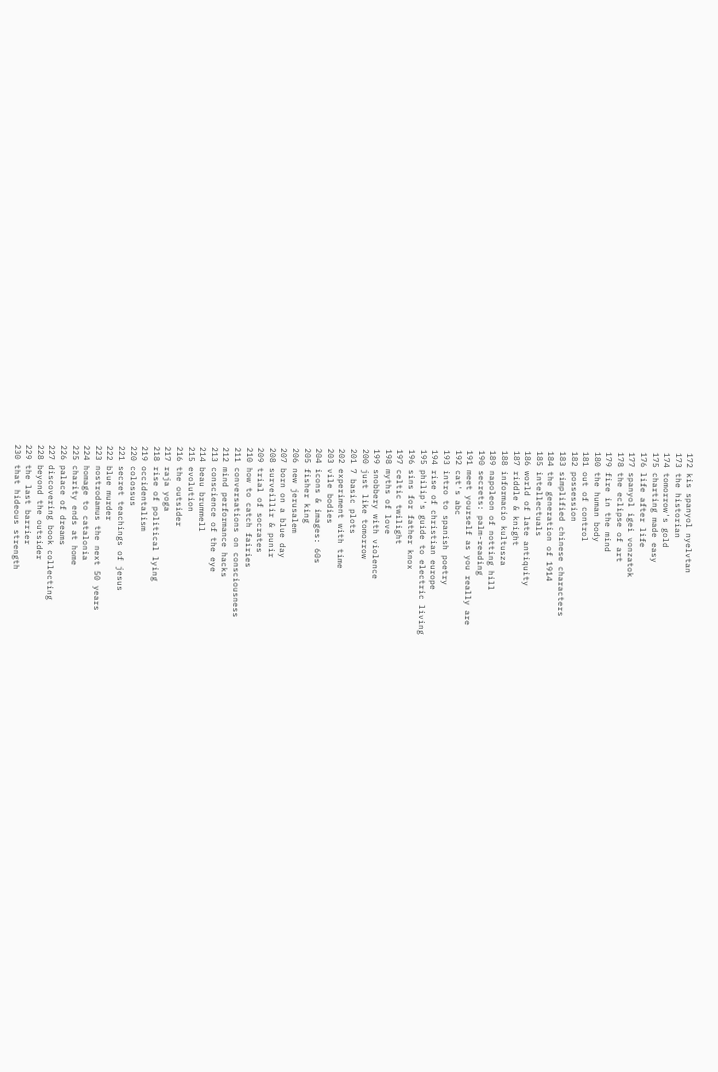172 kis spanyol nyelvtan
173 the historian
174 tomorrow's gold
175 charting made easy
176 life after life
177 spanyol igei vonzatok
178 the eclipse of art
179 fire in the mind
180 the human body
181 out of control
182 possession
183 simplified chinese characters
184 the generation of 1914
185 intellectuals
186 world of late antiquity
187 riddle & knight
188 informacio kultusza
189 napoleon of notting hill
190 secrets: palm-reading
191 meet yourself as you really are
192 cat's abc
193 intro to spanish poetry
194 rise of christian europe
195 philip's guide to electric living
196 sins for father knox
197 celtic twilight
198 myths of love
199 snobbery with violence
200 just like tomorrow
201 7 basic plots
202 experiment with time
203 vile bodies
204 icons & images: 60s
205 fisher king
206 new jerusalem
207 born on a blue day
208 surveillir & punir
209 trial of socrates
210 how to catch fairies
211 conversations on consciousness
212 mind performance hacks
213 conscience of the eye
214 beau brummell
215 evolution
216 the outsider
217 raja yoga
218 rise of political lying
219 occidentalism
220 colossus
221 secret teachings of jesus
222 blue murder
223 nostrodamus the next 50 years
224 homage to catalonia
225 charity ends at home
226 palace of dreams
227 discovering book collecting
228 beyond the outsider
229 the last barrier
230 that hideous strength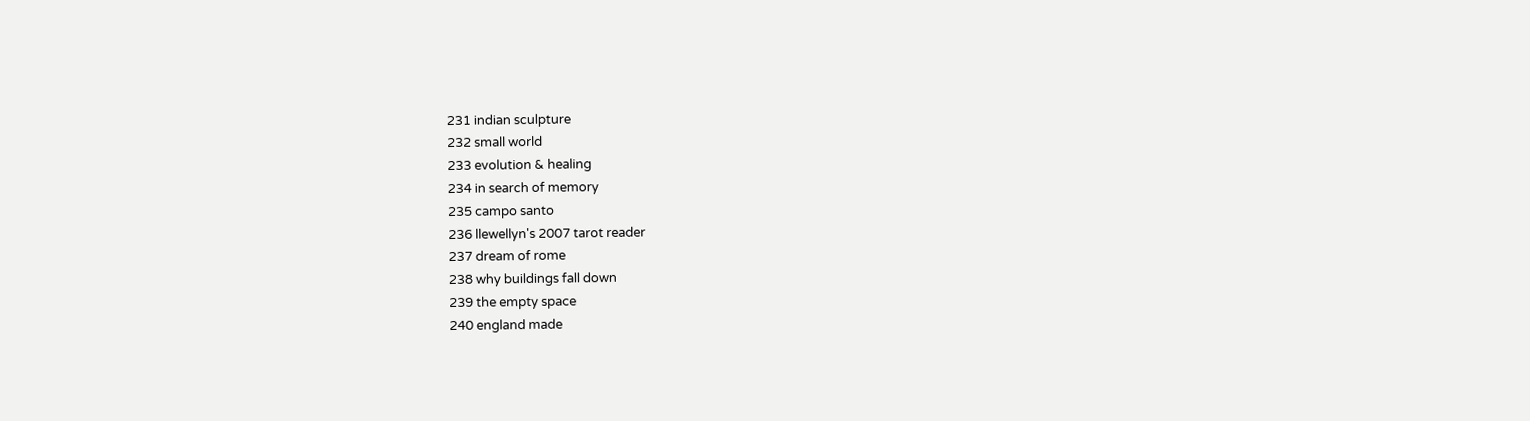231 indian sculpture
232 small world
233 evolution & healing
234 in search of memory
235 campo santo
236 llewellyn's 2007 tarot reader
237 dream of rome
238 why buildings fall down
239 the empty space
240 england made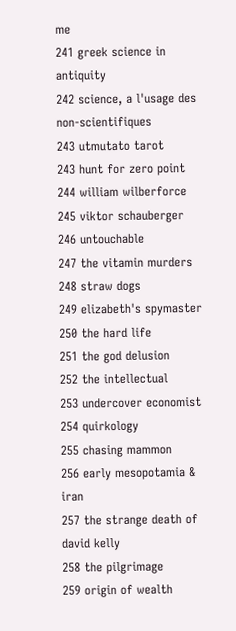me
241 greek science in antiquity
242 science, a l'usage des non-scientifiques
243 utmutato tarot
243 hunt for zero point
244 william wilberforce
245 viktor schauberger
246 untouchable
247 the vitamin murders
248 straw dogs
249 elizabeth's spymaster
250 the hard life
251 the god delusion
252 the intellectual
253 undercover economist
254 quirkology
255 chasing mammon
256 early mesopotamia & iran
257 the strange death of david kelly
258 the pilgrimage
259 origin of wealth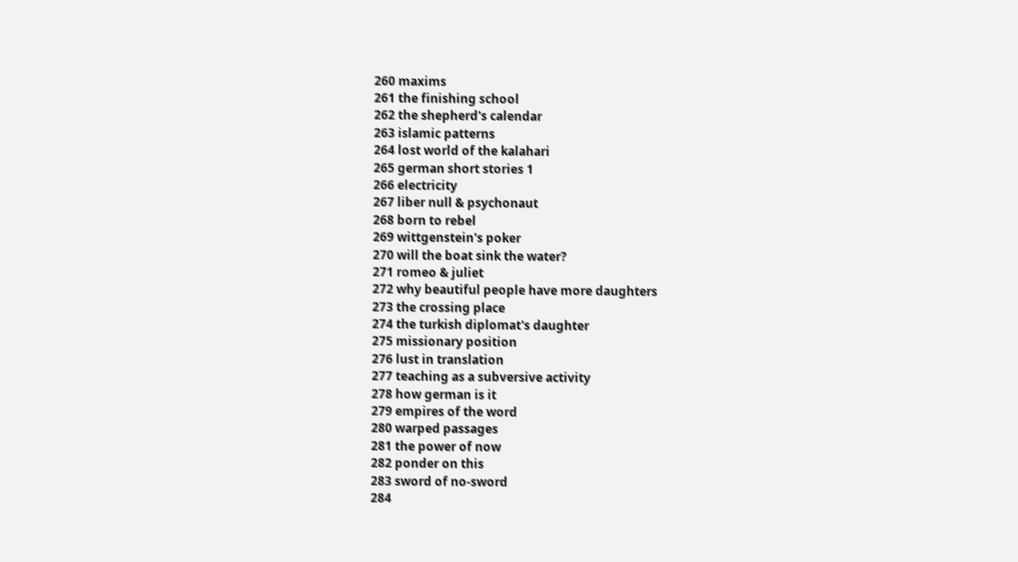260 maxims
261 the finishing school
262 the shepherd's calendar
263 islamic patterns
264 lost world of the kalahari
265 german short stories 1
266 electricity
267 liber null & psychonaut
268 born to rebel
269 wittgenstein's poker
270 will the boat sink the water?
271 romeo & juliet
272 why beautiful people have more daughters
273 the crossing place
274 the turkish diplomat's daughter
275 missionary position
276 lust in translation
277 teaching as a subversive activity
278 how german is it
279 empires of the word
280 warped passages
281 the power of now
282 ponder on this
283 sword of no-sword
284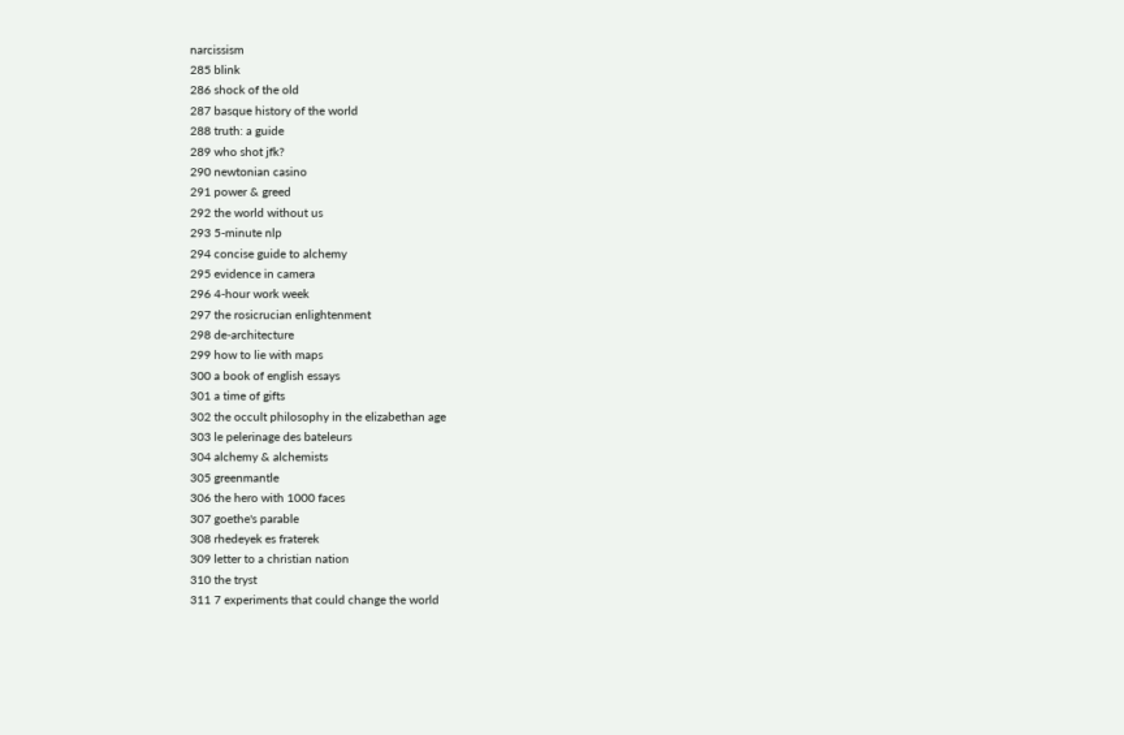narcissism
285 blink
286 shock of the old
287 basque history of the world
288 truth: a guide
289 who shot jfk?
290 newtonian casino
291 power & greed
292 the world without us
293 5-minute nlp
294 concise guide to alchemy
295 evidence in camera
296 4-hour work week
297 the rosicrucian enlightenment
298 de-architecture
299 how to lie with maps
300 a book of english essays
301 a time of gifts
302 the occult philosophy in the elizabethan age
303 le pelerinage des bateleurs
304 alchemy & alchemists
305 greenmantle
306 the hero with 1000 faces
307 goethe's parable
308 rhedeyek es fraterek
309 letter to a christian nation
310 the tryst
311 7 experiments that could change the world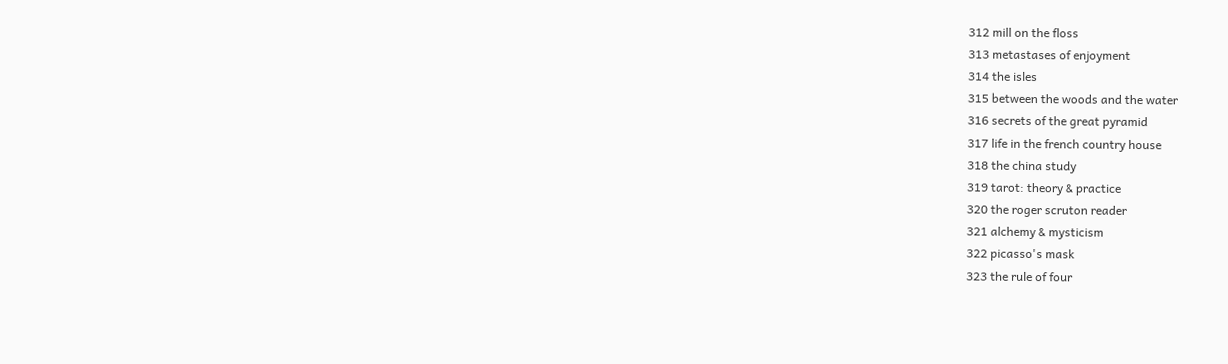312 mill on the floss
313 metastases of enjoyment
314 the isles
315 between the woods and the water
316 secrets of the great pyramid
317 life in the french country house
318 the china study
319 tarot: theory & practice
320 the roger scruton reader
321 alchemy & mysticism
322 picasso's mask
323 the rule of four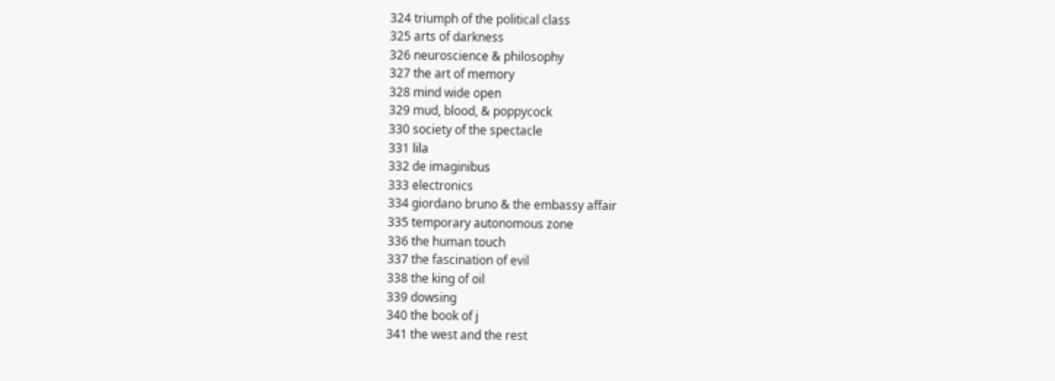324 triumph of the political class
325 arts of darkness
326 neuroscience & philosophy
327 the art of memory
328 mind wide open
329 mud, blood, & poppycock
330 society of the spectacle
331 lila
332 de imaginibus
333 electronics
334 giordano bruno & the embassy affair
335 temporary autonomous zone
336 the human touch
337 the fascination of evil
338 the king of oil
339 dowsing
340 the book of j
341 the west and the rest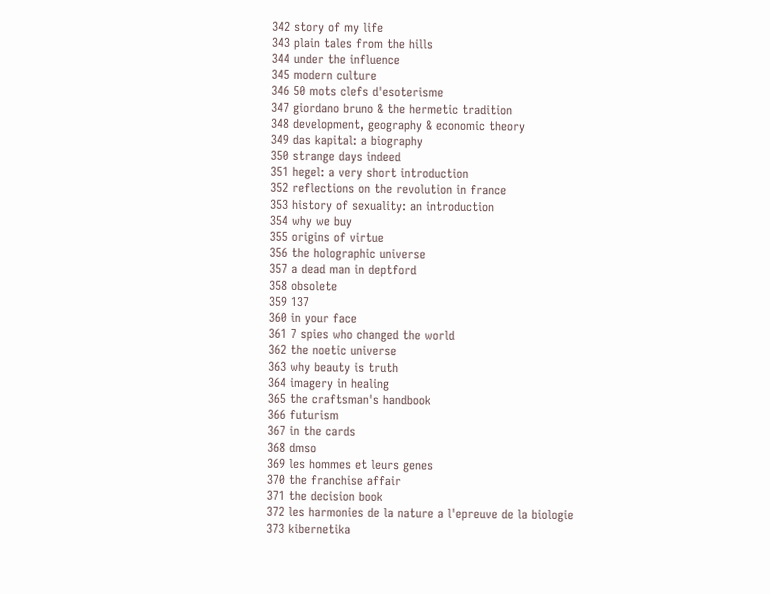342 story of my life
343 plain tales from the hills
344 under the influence
345 modern culture
346 50 mots clefs d'esoterisme
347 giordano bruno & the hermetic tradition
348 development, geography & economic theory
349 das kapital: a biography
350 strange days indeed
351 hegel: a very short introduction
352 reflections on the revolution in france
353 history of sexuality: an introduction
354 why we buy
355 origins of virtue
356 the holographic universe
357 a dead man in deptford
358 obsolete
359 137
360 in your face
361 7 spies who changed the world
362 the noetic universe
363 why beauty is truth
364 imagery in healing
365 the craftsman's handbook
366 futurism
367 in the cards
368 dmso
369 les hommes et leurs genes
370 the franchise affair
371 the decision book
372 les harmonies de la nature a l'epreuve de la biologie
373 kibernetika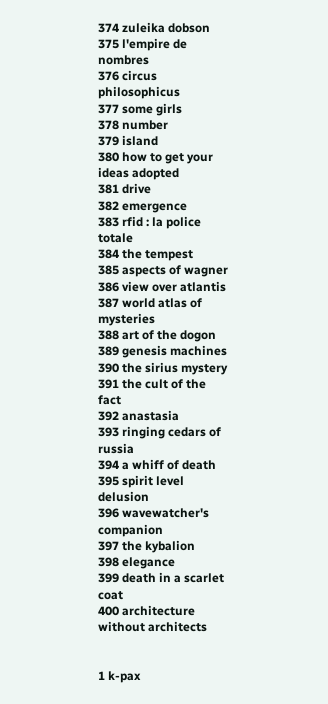374 zuleika dobson
375 l'empire de nombres
376 circus philosophicus
377 some girls
378 number
379 island
380 how to get your ideas adopted
381 drive
382 emergence
383 rfid : la police totale
384 the tempest
385 aspects of wagner
386 view over atlantis
387 world atlas of mysteries
388 art of the dogon
389 genesis machines
390 the sirius mystery
391 the cult of the fact
392 anastasia
393 ringing cedars of russia
394 a whiff of death
395 spirit level delusion
396 wavewatcher's companion
397 the kybalion
398 elegance
399 death in a scarlet coat
400 architecture without architects


1 k-pax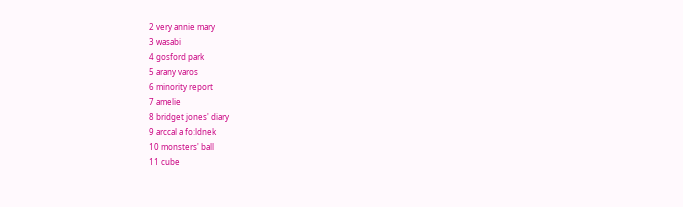2 very annie mary
3 wasabi
4 gosford park
5 arany varos
6 minority report
7 amelie
8 bridget jones' diary
9 arccal a fo:ldnek
10 monsters' ball
11 cube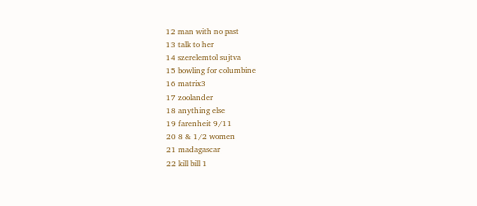12 man with no past
13 talk to her
14 szerelemtol sujtva
15 bowling for columbine
16 matrix3
17 zoolander
18 anything else
19 farenheit 9/11
20 8 & 1/2 women
21 madagascar
22 kill bill 1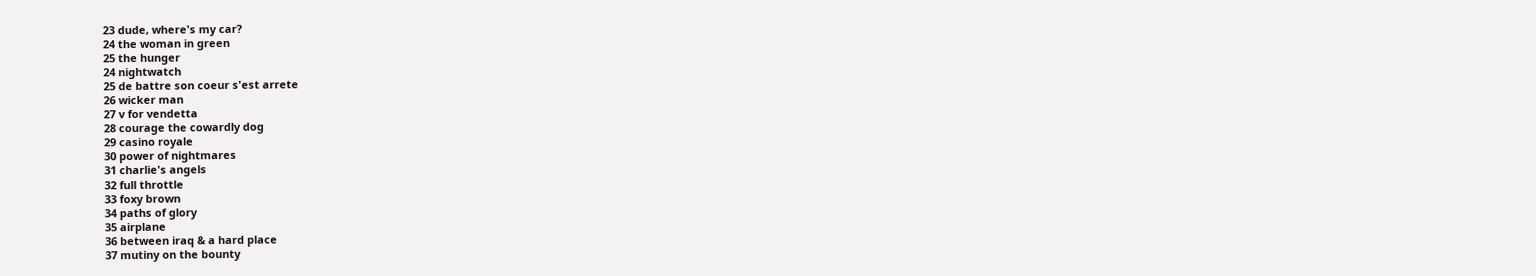23 dude, where's my car?
24 the woman in green
25 the hunger
24 nightwatch
25 de battre son coeur s'est arrete
26 wicker man
27 v for vendetta
28 courage the cowardly dog
29 casino royale
30 power of nightmares
31 charlie's angels
32 full throttle
33 foxy brown
34 paths of glory
35 airplane
36 between iraq & a hard place
37 mutiny on the bounty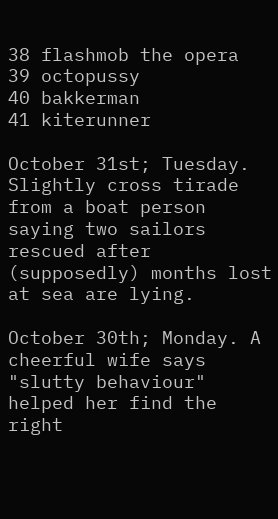38 flashmob the opera
39 octopussy
40 bakkerman
41 kiterunner

October 31st; Tuesday. Slightly cross tirade from a boat person saying two sailors rescued after (supposedly) months lost at sea are lying.

October 30th; Monday. A cheerful wife says "slutty behaviour" helped her find the right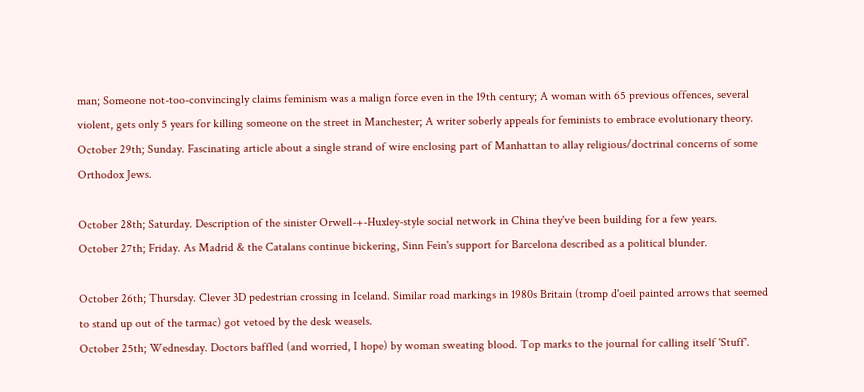man; Someone not-too-convincingly claims feminism was a malign force even in the 19th century; A woman with 65 previous offences, several violent, gets only 5 years for killing someone on the street in Manchester; A writer soberly appeals for feminists to embrace evolutionary theory.
October 29th; Sunday. Fascinating article about a single strand of wire enclosing part of Manhattan to allay religious/doctrinal concerns of some Orthodox Jews.

October 28th; Saturday. Description of the sinister Orwell-+-Huxley-style social network in China they've been building for a few years.
October 27th; Friday. As Madrid & the Catalans continue bickering, Sinn Fein's support for Barcelona described as a political blunder.

October 26th; Thursday. Clever 3D pedestrian crossing in Iceland. Similar road markings in 1980s Britain (tromp d'oeil painted arrows that seemed to stand up out of the tarmac) got vetoed by the desk weasels.
October 25th; Wednesday. Doctors baffled (and worried, I hope) by woman sweating blood. Top marks to the journal for calling itself 'Stuff'.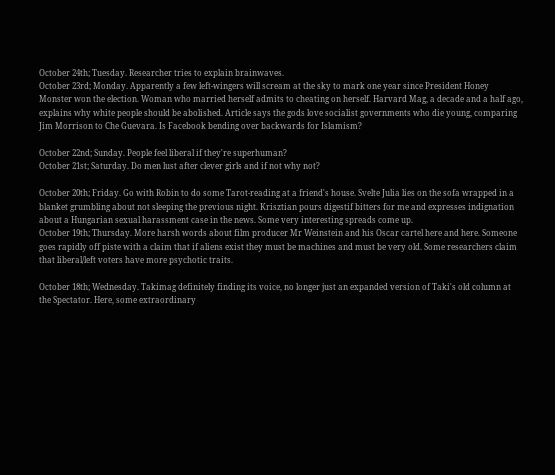October 24th; Tuesday. Researcher tries to explain brainwaves.
October 23rd; Monday. Apparently a few left-wingers will scream at the sky to mark one year since President Honey Monster won the election. Woman who married herself admits to cheating on herself. Harvard Mag, a decade and a half ago, explains why white people should be abolished. Article says the gods love socialist governments who die young, comparing Jim Morrison to Che Guevara. Is Facebook bending over backwards for Islamism?

October 22nd; Sunday. People feel liberal if they're superhuman?
October 21st; Saturday. Do men lust after clever girls and if not why not?

October 20th; Friday. Go with Robin to do some Tarot-reading at a friend's house. Svelte Julia lies on the sofa wrapped in a blanket grumbling about not sleeping the previous night. Krisztian pours digestif bitters for me and expresses indignation about a Hungarian sexual harassment case in the news. Some very interesting spreads come up.
October 19th; Thursday. More harsh words about film producer Mr Weinstein and his Oscar cartel here and here. Someone goes rapidly off piste with a claim that if aliens exist they must be machines and must be very old. Some researchers claim that liberal/left voters have more psychotic traits.

October 18th; Wednesday. Takimag definitely finding its voice, no longer just an expanded version of Taki's old column at the Spectator. Here, some extraordinary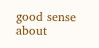good sense about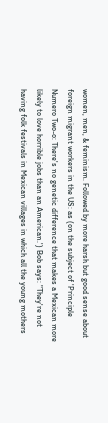women, men, & feminism. Followed by more harsh but good sense about foreign migrant workers in the US: as (on the subject of 'Principle Numero Two-o: There's no genetic difference that makes a Mexican more likely to love horrible jobs than an American.') Bob says: "They're not having folk festivals in Mexican villages in which all the young mothers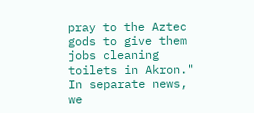pray to the Aztec gods to give them jobs cleaning toilets in Akron." In separate news, we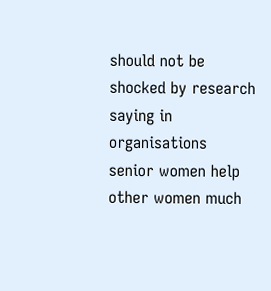should not be shocked by research saying in organisations senior women help other women much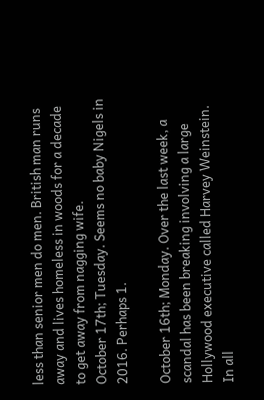less than senior men do men. British man runs away and lives homeless in woods for a decade to get away from nagging wife.
October 17th; Tuesday. Seems no baby Nigels in 2016. Perhaps 1.

October 16th; Monday. Over the last week, a scandal has been breaking involving a large Hollywood executive called Harvey Weinstein. In all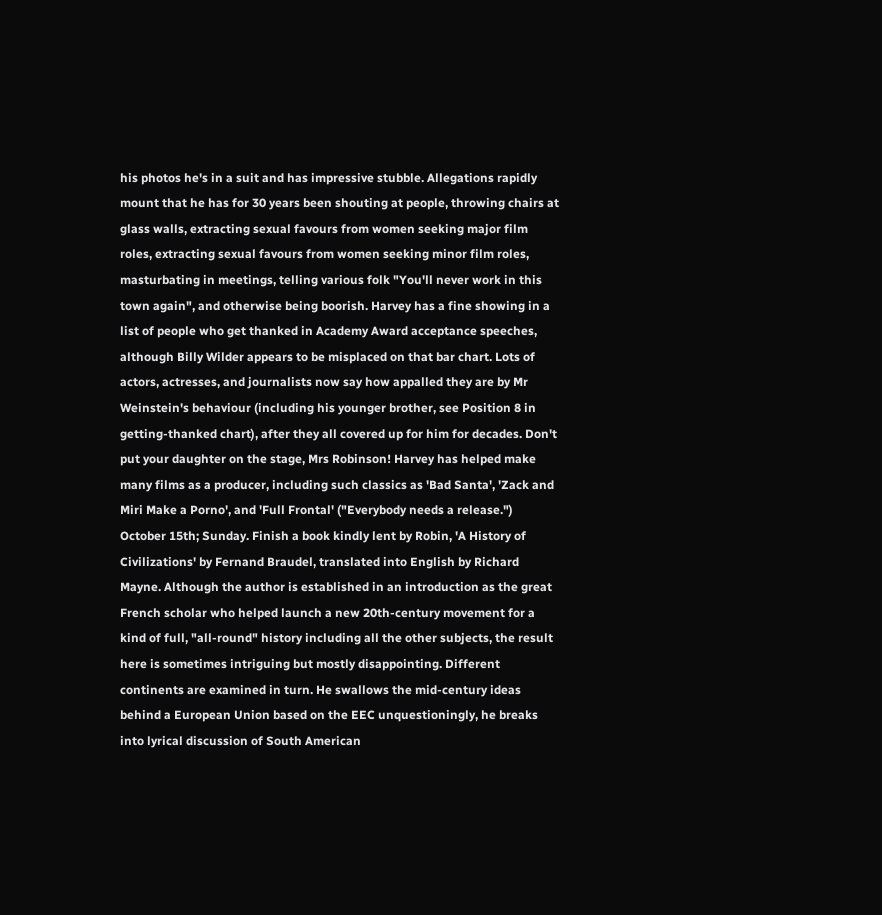his photos he's in a suit and has impressive stubble. Allegations rapidly mount that he has for 30 years been shouting at people, throwing chairs at glass walls, extracting sexual favours from women seeking major film roles, extracting sexual favours from women seeking minor film roles, masturbating in meetings, telling various folk "You'll never work in this town again", and otherwise being boorish. Harvey has a fine showing in a list of people who get thanked in Academy Award acceptance speeches, although Billy Wilder appears to be misplaced on that bar chart. Lots of actors, actresses, and journalists now say how appalled they are by Mr Weinstein's behaviour (including his younger brother, see Position 8 in getting-thanked chart), after they all covered up for him for decades. Don't put your daughter on the stage, Mrs Robinson! Harvey has helped make many films as a producer, including such classics as 'Bad Santa', 'Zack and Miri Make a Porno', and 'Full Frontal' ("Everybody needs a release.")
October 15th; Sunday. Finish a book kindly lent by Robin, 'A History of Civilizations' by Fernand Braudel, translated into English by Richard Mayne. Although the author is established in an introduction as the great French scholar who helped launch a new 20th-century movement for a kind of full, "all-round" history including all the other subjects, the result here is sometimes intriguing but mostly disappointing. Different continents are examined in turn. He swallows the mid-century ideas behind a European Union based on the EEC unquestioningly, he breaks into lyrical discussion of South American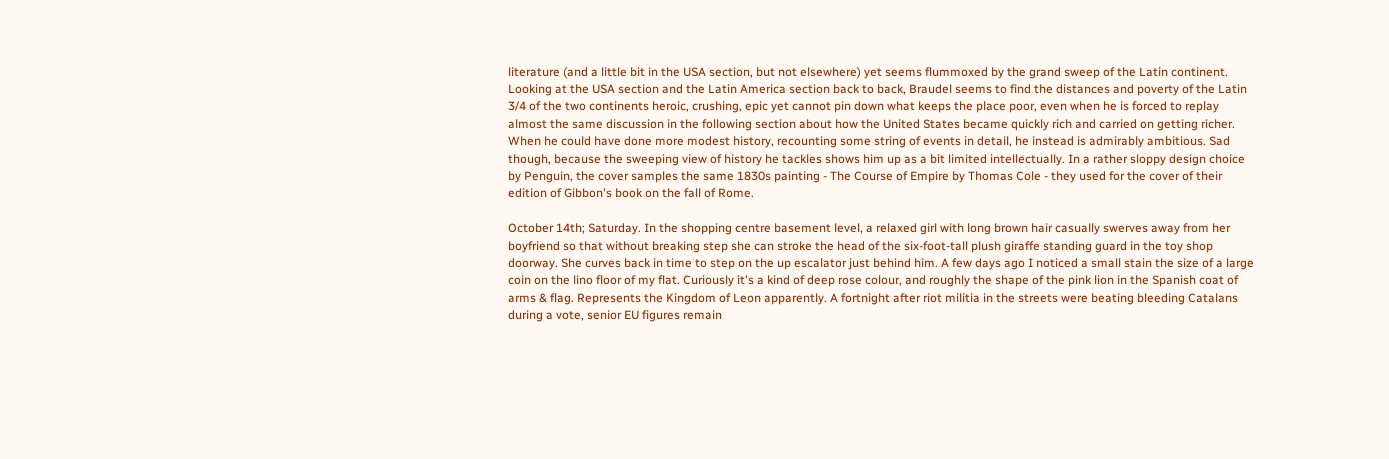literature (and a little bit in the USA section, but not elsewhere) yet seems flummoxed by the grand sweep of the Latin continent. Looking at the USA section and the Latin America section back to back, Braudel seems to find the distances and poverty of the Latin 3/4 of the two continents heroic, crushing, epic yet cannot pin down what keeps the place poor, even when he is forced to replay almost the same discussion in the following section about how the United States became quickly rich and carried on getting richer. When he could have done more modest history, recounting some string of events in detail, he instead is admirably ambitious. Sad though, because the sweeping view of history he tackles shows him up as a bit limited intellectually. In a rather sloppy design choice by Penguin, the cover samples the same 1830s painting - The Course of Empire by Thomas Cole - they used for the cover of their edition of Gibbon's book on the fall of Rome.

October 14th; Saturday. In the shopping centre basement level, a relaxed girl with long brown hair casually swerves away from her boyfriend so that without breaking step she can stroke the head of the six-foot-tall plush giraffe standing guard in the toy shop doorway. She curves back in time to step on the up escalator just behind him. A few days ago I noticed a small stain the size of a large coin on the lino floor of my flat. Curiously it's a kind of deep rose colour, and roughly the shape of the pink lion in the Spanish coat of arms & flag. Represents the Kingdom of Leon apparently. A fortnight after riot militia in the streets were beating bleeding Catalans during a vote, senior EU figures remain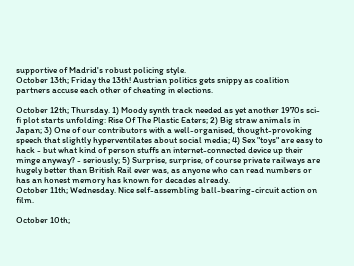supportive of Madrid's robust policing style.
October 13th; Friday the 13th! Austrian politics gets snippy as coalition partners accuse each other of cheating in elections.

October 12th; Thursday. 1) Moody synth track needed as yet another 1970s sci-fi plot starts unfolding: Rise Of The Plastic Eaters; 2) Big straw animals in Japan; 3) One of our contributors with a well-organised, thought-provoking speech that slightly hyperventilates about social media; 4) Sex "toys" are easy to hack - but what kind of person stuffs an internet-connected device up their minge anyway? - seriously; 5) Surprise, surprise, of course private railways are hugely better than British Rail ever was, as anyone who can read numbers or has an honest memory has known for decades already.
October 11th; Wednesday. Nice self-assembling ball-bearing-circuit action on film.

October 10th;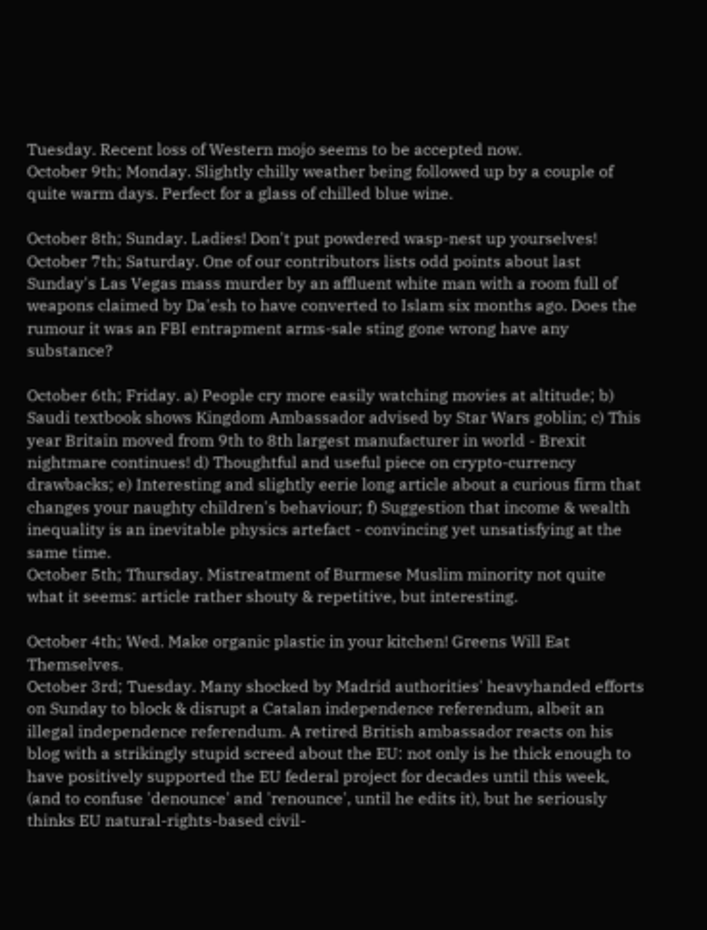Tuesday. Recent loss of Western mojo seems to be accepted now.
October 9th; Monday. Slightly chilly weather being followed up by a couple of quite warm days. Perfect for a glass of chilled blue wine.

October 8th; Sunday. Ladies! Don't put powdered wasp-nest up yourselves!
October 7th; Saturday. One of our contributors lists odd points about last Sunday's Las Vegas mass murder by an affluent white man with a room full of weapons claimed by Da'esh to have converted to Islam six months ago. Does the rumour it was an FBI entrapment arms-sale sting gone wrong have any substance?

October 6th; Friday. a) People cry more easily watching movies at altitude; b) Saudi textbook shows Kingdom Ambassador advised by Star Wars goblin; c) This year Britain moved from 9th to 8th largest manufacturer in world - Brexit nightmare continues! d) Thoughtful and useful piece on crypto-currency drawbacks; e) Interesting and slightly eerie long article about a curious firm that changes your naughty children's behaviour; f) Suggestion that income & wealth inequality is an inevitable physics artefact - convincing yet unsatisfying at the same time.
October 5th; Thursday. Mistreatment of Burmese Muslim minority not quite what it seems: article rather shouty & repetitive, but interesting.

October 4th; Wed. Make organic plastic in your kitchen! Greens Will Eat Themselves.
October 3rd; Tuesday. Many shocked by Madrid authorities' heavyhanded efforts on Sunday to block & disrupt a Catalan independence referendum, albeit an illegal independence referendum. A retired British ambassador reacts on his blog with a strikingly stupid screed about the EU: not only is he thick enough to have positively supported the EU federal project for decades until this week, (and to confuse 'denounce' and 'renounce', until he edits it), but he seriously thinks EU natural-rights-based civil-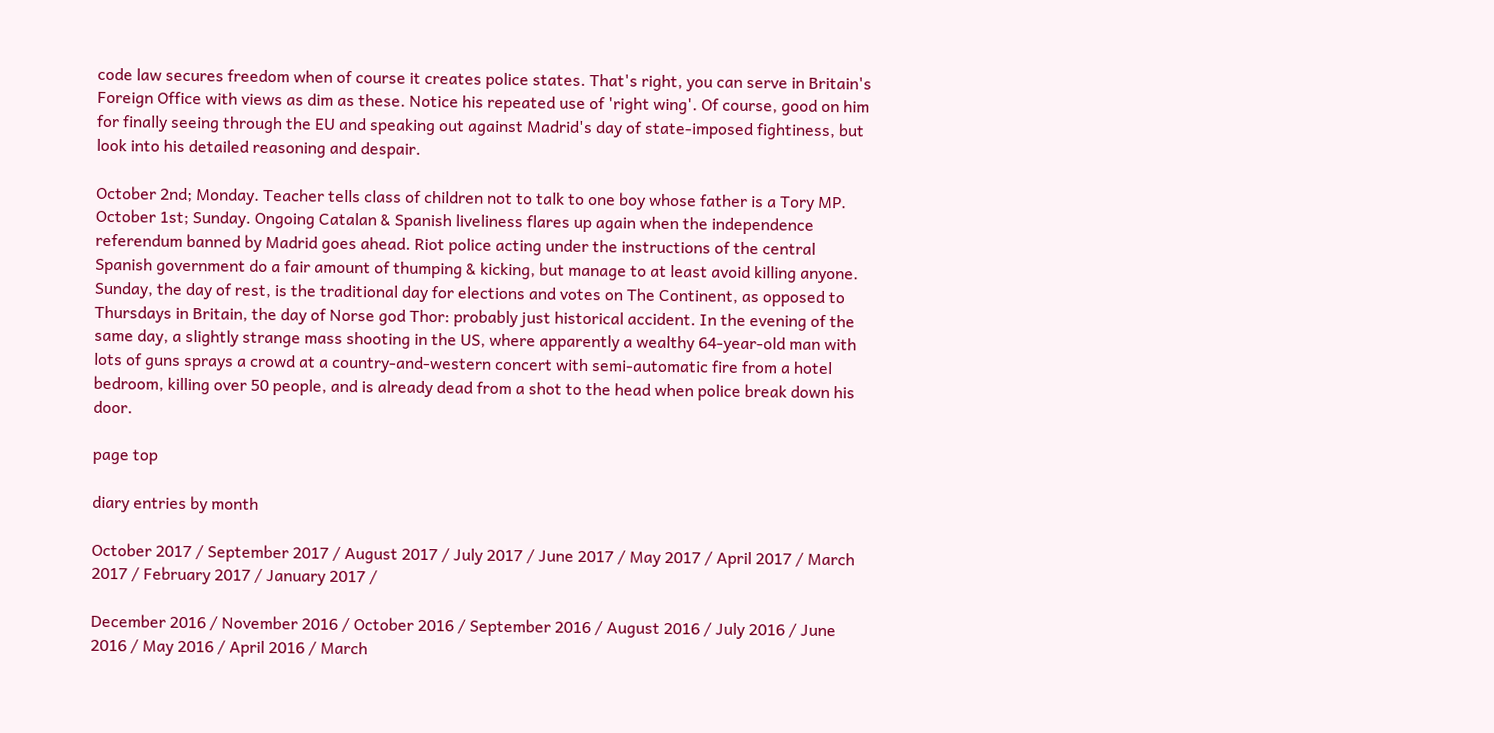code law secures freedom when of course it creates police states. That's right, you can serve in Britain's Foreign Office with views as dim as these. Notice his repeated use of 'right wing'. Of course, good on him for finally seeing through the EU and speaking out against Madrid's day of state-imposed fightiness, but look into his detailed reasoning and despair.

October 2nd; Monday. Teacher tells class of children not to talk to one boy whose father is a Tory MP.
October 1st; Sunday. Ongoing Catalan & Spanish liveliness flares up again when the independence referendum banned by Madrid goes ahead. Riot police acting under the instructions of the central Spanish government do a fair amount of thumping & kicking, but manage to at least avoid killing anyone. Sunday, the day of rest, is the traditional day for elections and votes on The Continent, as opposed to Thursdays in Britain, the day of Norse god Thor: probably just historical accident. In the evening of the same day, a slightly strange mass shooting in the US, where apparently a wealthy 64-year-old man with lots of guns sprays a crowd at a country-and-western concert with semi-automatic fire from a hotel bedroom, killing over 50 people, and is already dead from a shot to the head when police break down his door.

page top

diary entries by month

October 2017 / September 2017 / August 2017 / July 2017 / June 2017 / May 2017 / April 2017 / March 2017 / February 2017 / January 2017 /

December 2016 / November 2016 / October 2016 / September 2016 / August 2016 / July 2016 / June 2016 / May 2016 / April 2016 / March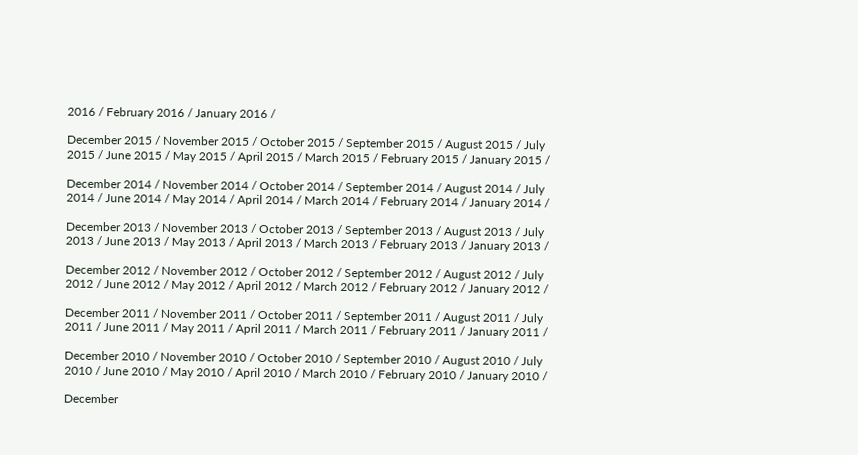2016 / February 2016 / January 2016 /

December 2015 / November 2015 / October 2015 / September 2015 / August 2015 / July 2015 / June 2015 / May 2015 / April 2015 / March 2015 / February 2015 / January 2015 /

December 2014 / November 2014 / October 2014 / September 2014 / August 2014 / July 2014 / June 2014 / May 2014 / April 2014 / March 2014 / February 2014 / January 2014 /

December 2013 / November 2013 / October 2013 / September 2013 / August 2013 / July 2013 / June 2013 / May 2013 / April 2013 / March 2013 / February 2013 / January 2013 /

December 2012 / November 2012 / October 2012 / September 2012 / August 2012 / July 2012 / June 2012 / May 2012 / April 2012 / March 2012 / February 2012 / January 2012 /

December 2011 / November 2011 / October 2011 / September 2011 / August 2011 / July 2011 / June 2011 / May 2011 / April 2011 / March 2011 / February 2011 / January 2011 /

December 2010 / November 2010 / October 2010 / September 2010 / August 2010 / July 2010 / June 2010 / May 2010 / April 2010 / March 2010 / February 2010 / January 2010 /

December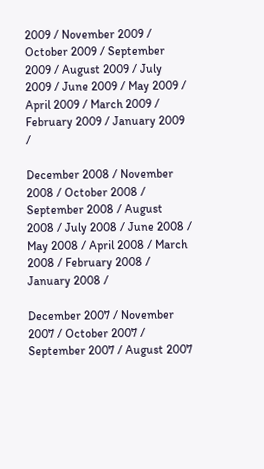2009 / November 2009 / October 2009 / September 2009 / August 2009 / July 2009 / June 2009 / May 2009 / April 2009 / March 2009 / February 2009 / January 2009 /

December 2008 / November 2008 / October 2008 / September 2008 / August 2008 / July 2008 / June 2008 / May 2008 / April 2008 / March 2008 / February 2008 / January 2008 /

December 2007 / November 2007 / October 2007 / September 2007 / August 2007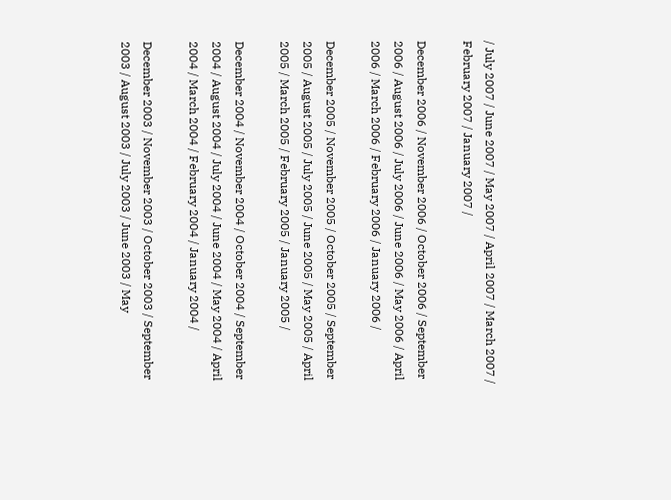/ July 2007 / June 2007 / May 2007 / April 2007 / March 2007 / February 2007 / January 2007 /

December 2006 / November 2006 / October 2006 / September 2006 / August 2006 / July 2006 / June 2006 / May 2006 / April 2006 / March 2006 / February 2006 / January 2006 /

December 2005 / November 2005 / October 2005 / September 2005 / August 2005 / July 2005 / June 2005 / May 2005 / April 2005 / March 2005 / February 2005 / January 2005 /

December 2004 / November 2004 / October 2004 / September 2004 / August 2004 / July 2004 / June 2004 / May 2004 / April 2004 / March 2004 / February 2004 / January 2004 /

December 2003 / November 2003 / October 2003 / September 2003 / August 2003 / July 2003 / June 2003 / May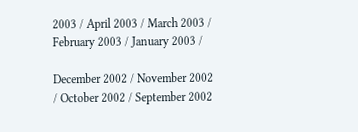2003 / April 2003 / March 2003 / February 2003 / January 2003 /

December 2002 / November 2002 / October 2002 / September 2002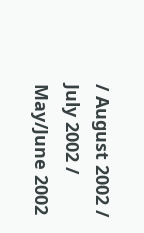/ August 2002 / July 2002 / May/June 2002